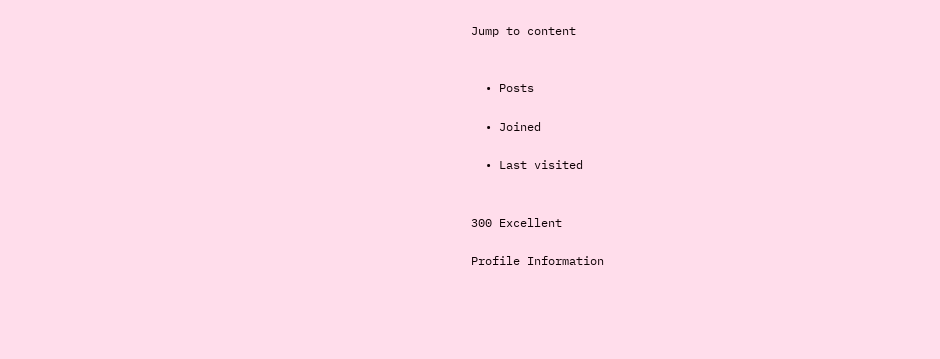Jump to content


  • Posts

  • Joined

  • Last visited


300 Excellent

Profile Information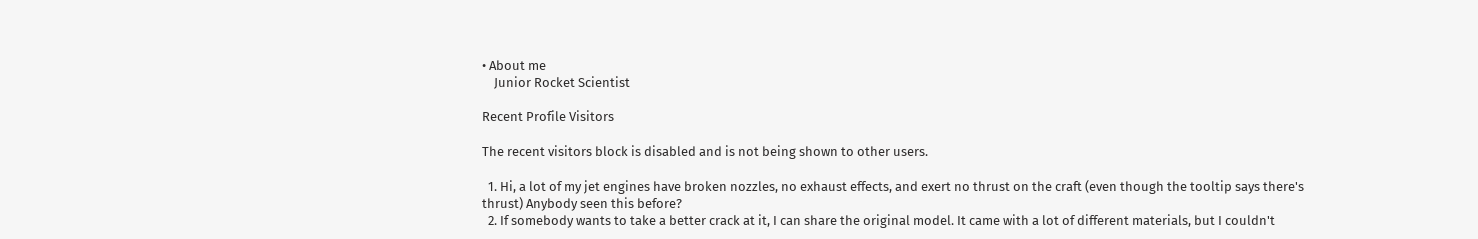• About me
    Junior Rocket Scientist

Recent Profile Visitors

The recent visitors block is disabled and is not being shown to other users.

  1. Hi, a lot of my jet engines have broken nozzles, no exhaust effects, and exert no thrust on the craft (even though the tooltip says there's thrust) Anybody seen this before?
  2. If somebody wants to take a better crack at it, I can share the original model. It came with a lot of different materials, but I couldn't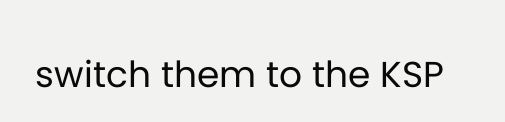switch them to the KSP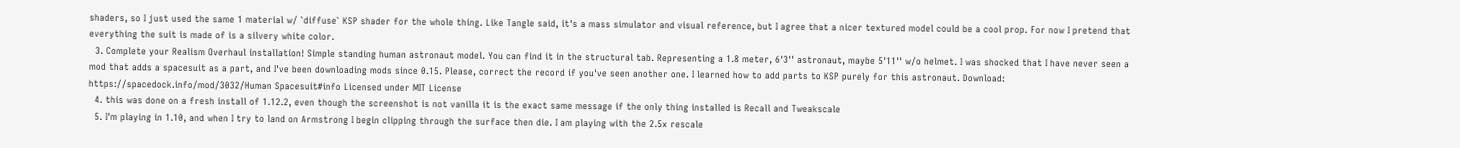shaders, so I just used the same 1 material w/ `diffuse` KSP shader for the whole thing. Like Tangle said, it's a mass simulator and visual reference, but I agree that a nicer textured model could be a cool prop. For now I pretend that everything the suit is made of is a silvery white color.
  3. Complete your Realism Overhaul installation! Simple standing human astronaut model. You can find it in the structural tab. Representing a 1.8 meter, 6'3'' astronaut, maybe 5'11'' w/o helmet. I was shocked that I have never seen a mod that adds a spacesuit as a part, and I've been downloading mods since 0.15. Please, correct the record if you've seen another one. I learned how to add parts to KSP purely for this astronaut. Download: https://spacedock.info/mod/3032/Human Spacesuit#info Licensed under MIT License
  4. this was done on a fresh install of 1.12.2, even though the screenshot is not vanilla it is the exact same message if the only thing installed is Recall and Tweakscale
  5. I'm playing in 1.10, and when I try to land on Armstrong I begin clipping through the surface then die. I am playing with the 2.5x rescale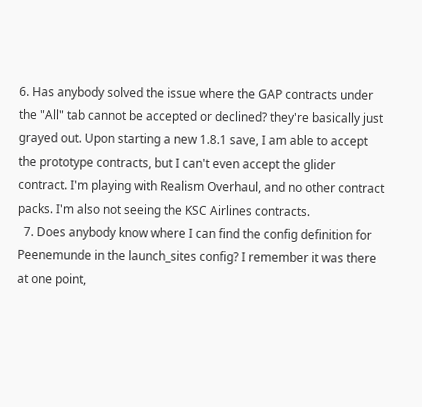6. Has anybody solved the issue where the GAP contracts under the "All" tab cannot be accepted or declined? they're basically just grayed out. Upon starting a new 1.8.1 save, I am able to accept the prototype contracts, but I can't even accept the glider contract. I'm playing with Realism Overhaul, and no other contract packs. I'm also not seeing the KSC Airlines contracts.
  7. Does anybody know where I can find the config definition for Peenemunde in the launch_sites config? I remember it was there at one point,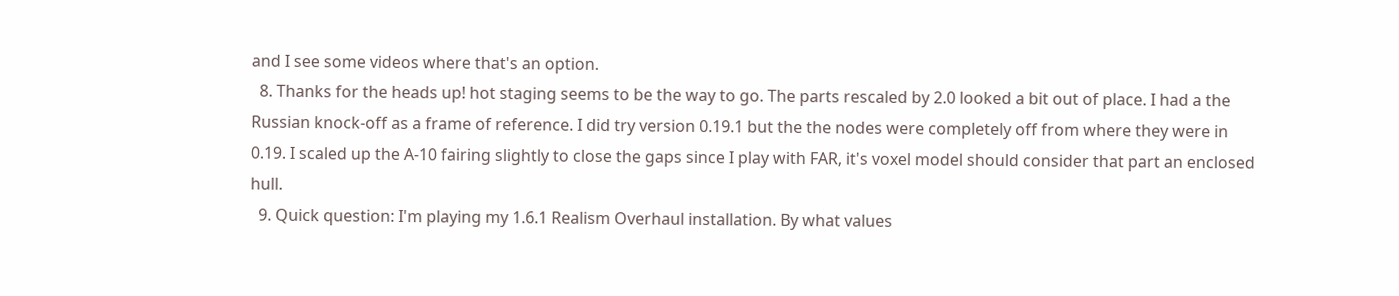and I see some videos where that's an option.
  8. Thanks for the heads up! hot staging seems to be the way to go. The parts rescaled by 2.0 looked a bit out of place. I had a the Russian knock-off as a frame of reference. I did try version 0.19.1 but the the nodes were completely off from where they were in 0.19. I scaled up the A-10 fairing slightly to close the gaps since I play with FAR, it's voxel model should consider that part an enclosed hull.
  9. Quick question: I'm playing my 1.6.1 Realism Overhaul installation. By what values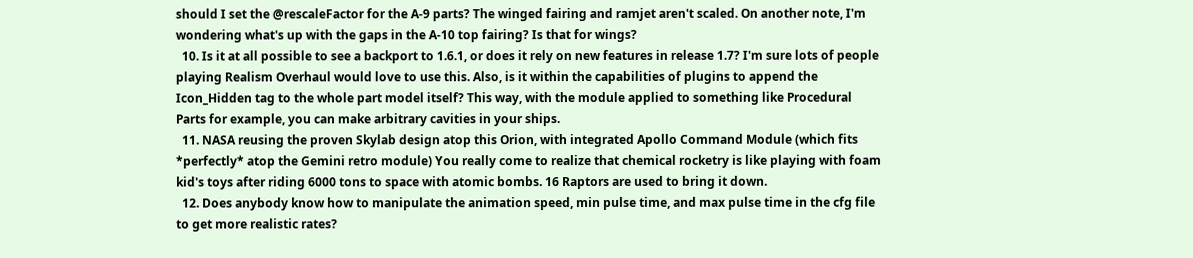should I set the @rescaleFactor for the A-9 parts? The winged fairing and ramjet aren't scaled. On another note, I'm wondering what's up with the gaps in the A-10 top fairing? Is that for wings?
  10. Is it at all possible to see a backport to 1.6.1, or does it rely on new features in release 1.7? I'm sure lots of people playing Realism Overhaul would love to use this. Also, is it within the capabilities of plugins to append the Icon_Hidden tag to the whole part model itself? This way, with the module applied to something like Procedural Parts for example, you can make arbitrary cavities in your ships.
  11. NASA reusing the proven Skylab design atop this Orion, with integrated Apollo Command Module (which fits *perfectly* atop the Gemini retro module) You really come to realize that chemical rocketry is like playing with foam kid's toys after riding 6000 tons to space with atomic bombs. 16 Raptors are used to bring it down.
  12. Does anybody know how to manipulate the animation speed, min pulse time, and max pulse time in the cfg file to get more realistic rates?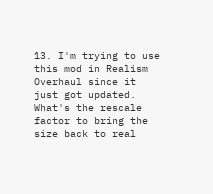13. I'm trying to use this mod in Realism Overhaul since it just got updated. What's the rescale factor to bring the size back to real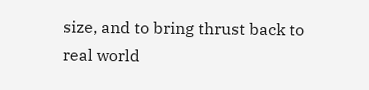size, and to bring thrust back to real world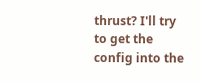thrust? I'll try to get the config into the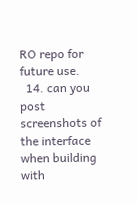RO repo for future use.
  14. can you post screenshots of the interface when building with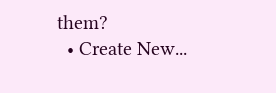them?
  • Create New...